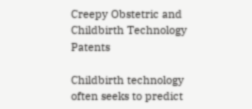Creepy Obstetric and Childbirth Technology Patents

Childbirth technology often seeks to predict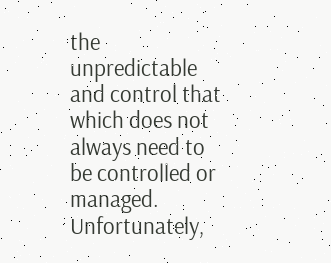the unpredictable and control that which does not always need to be controlled or managed. Unfortunately,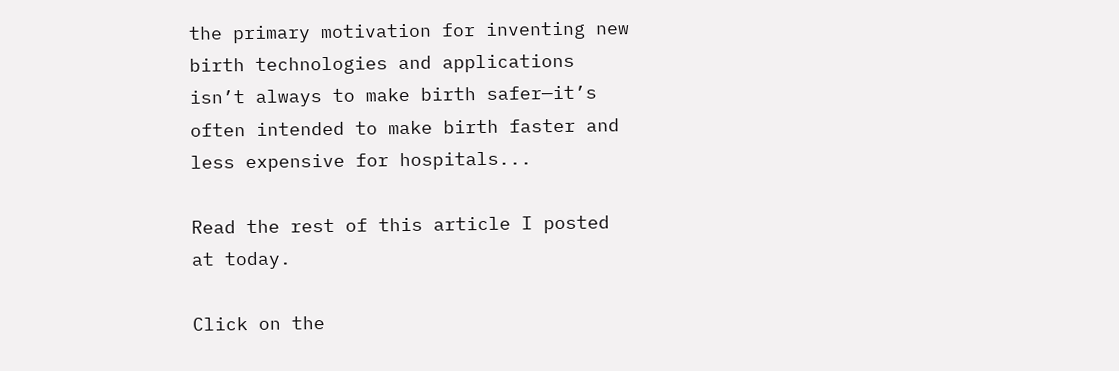the primary motivation for inventing new birth technologies and applications isn’t always to make birth safer—it’s often intended to make birth faster and less expensive for hospitals...

Read the rest of this article I posted at today.

Click on the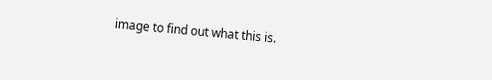image to find out what this is.